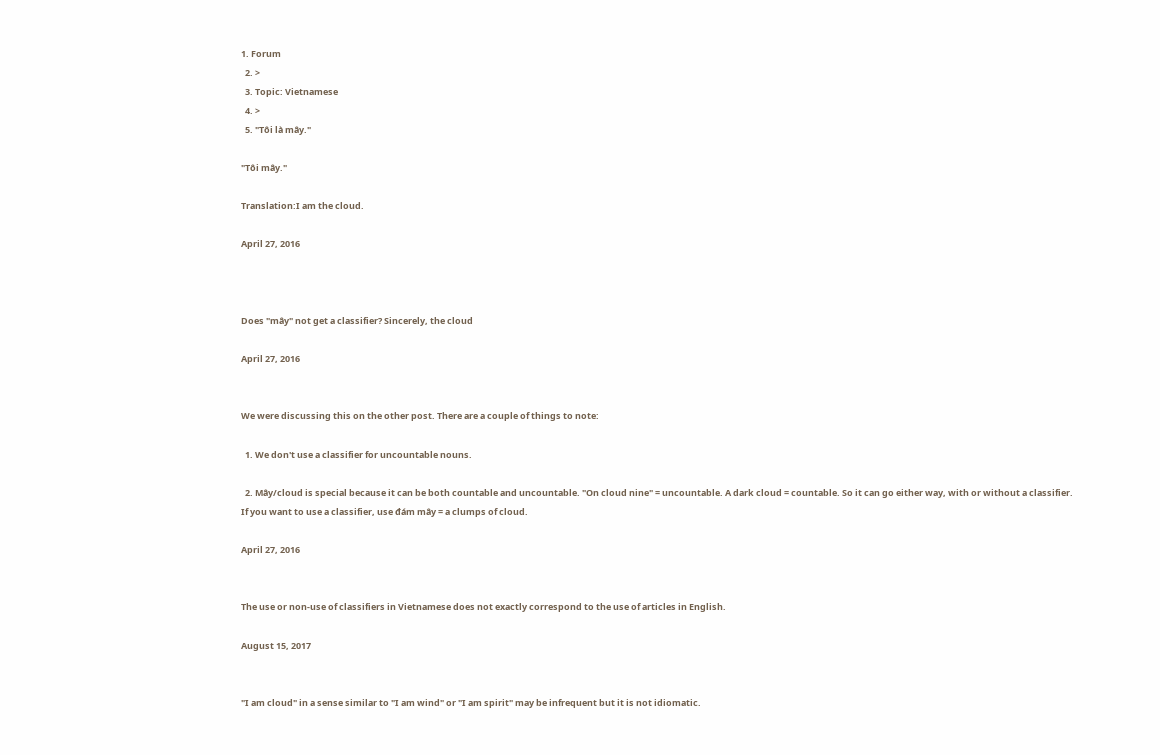1. Forum
  2. >
  3. Topic: Vietnamese
  4. >
  5. "Tôi là mây."

"Tôi mây."

Translation:I am the cloud.

April 27, 2016



Does "mây" not get a classifier? Sincerely, the cloud

April 27, 2016


We were discussing this on the other post. There are a couple of things to note:

  1. We don't use a classifier for uncountable nouns.

  2. Mây/cloud is special because it can be both countable and uncountable. "On cloud nine" = uncountable. A dark cloud = countable. So it can go either way, with or without a classifier. If you want to use a classifier, use đám mây = a clumps of cloud.

April 27, 2016


The use or non-use of classifiers in Vietnamese does not exactly correspond to the use of articles in English.

August 15, 2017


"I am cloud" in a sense similar to "I am wind" or "I am spirit" may be infrequent but it is not idiomatic.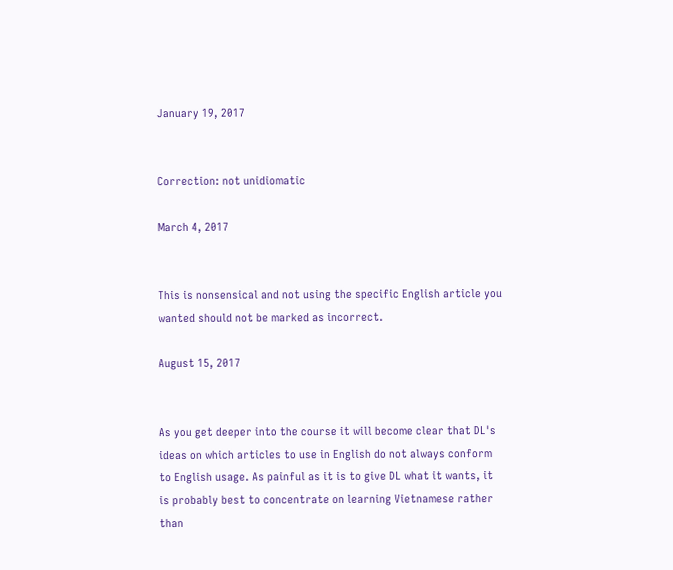January 19, 2017


Correction: not unidiomatic

March 4, 2017


This is nonsensical and not using the specific English article you wanted should not be marked as incorrect.

August 15, 2017


As you get deeper into the course it will become clear that DL's ideas on which articles to use in English do not always conform to English usage. As painful as it is to give DL what it wants, it is probably best to concentrate on learning Vietnamese rather than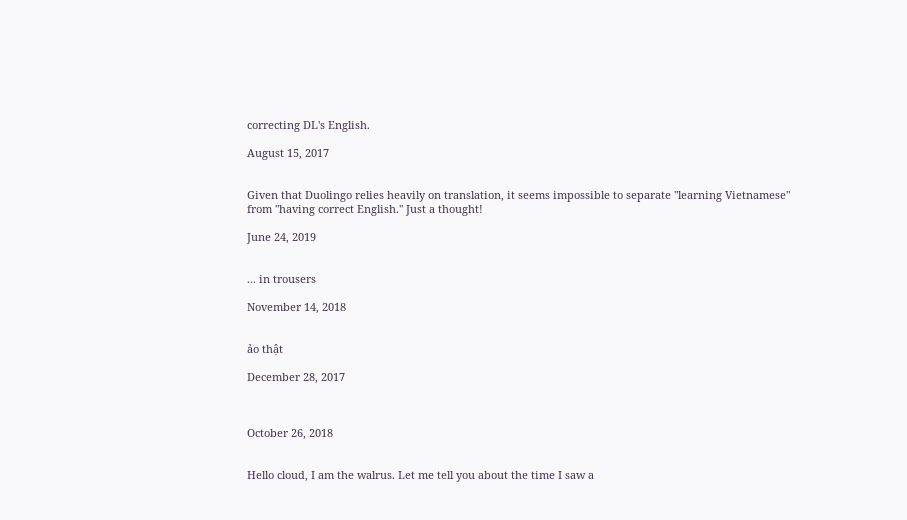correcting DL's English.

August 15, 2017


Given that Duolingo relies heavily on translation, it seems impossible to separate "learning Vietnamese" from "having correct English." Just a thought!

June 24, 2019


... in trousers

November 14, 2018


ảo thật

December 28, 2017



October 26, 2018


Hello cloud, I am the walrus. Let me tell you about the time I saw a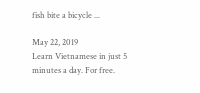fish bite a bicycle ...

May 22, 2019
Learn Vietnamese in just 5 minutes a day. For free.